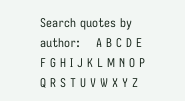Search quotes by author:    A B C D E F G H I J K L M N O P Q R S T U V W X Y Z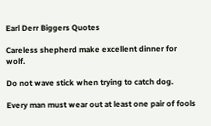Earl Derr Biggers Quotes

Careless shepherd make excellent dinner for wolf.

Do not wave stick when trying to catch dog.

Every man must wear out at least one pair of fools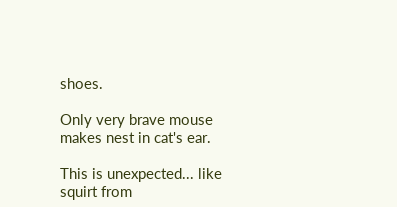shoes.

Only very brave mouse makes nest in cat's ear.

This is unexpected... like squirt from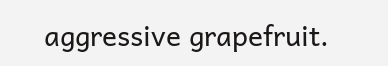aggressive grapefruit.